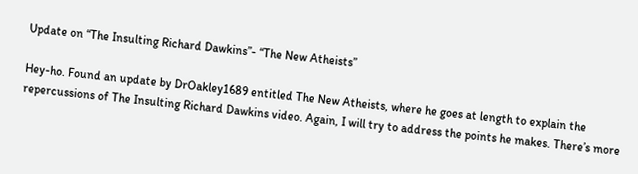Update on “The Insulting Richard Dawkins”- “The New Atheists”

Hey-ho. Found an update by DrOakley1689 entitled The New Atheists, where he goes at length to explain the repercussions of The Insulting Richard Dawkins video. Again, I will try to address the points he makes. There’s more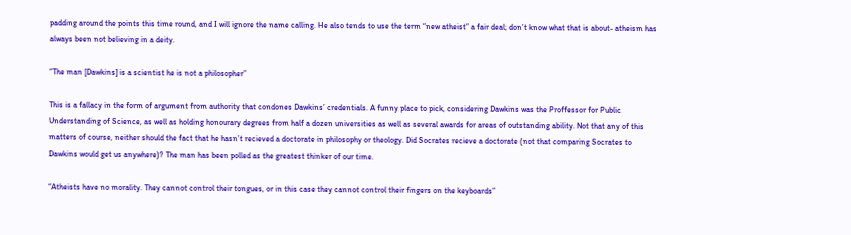padding around the points this time round, and I will ignore the name calling. He also tends to use the term “new atheist” a fair deal; don’t know what that is about- atheism has always been not believing in a deity.

“The man [Dawkins] is a scientist he is not a philosopher”

This is a fallacy in the form of argument from authority that condones Dawkins’ credentials. A funny place to pick, considering Dawkins was the Proffessor for Public Understanding of Science, as well as holding honourary degrees from half a dozen universities as well as several awards for areas of outstanding ability. Not that any of this matters of course, neither should the fact that he hasn’t recieved a doctorate in philosophy or theology. Did Socrates recieve a doctorate (not that comparing Socrates to Dawkins would get us anywhere)? The man has been polled as the greatest thinker of our time.

“Atheists have no morality. They cannot control their tongues, or in this case they cannot control their fingers on the keyboards”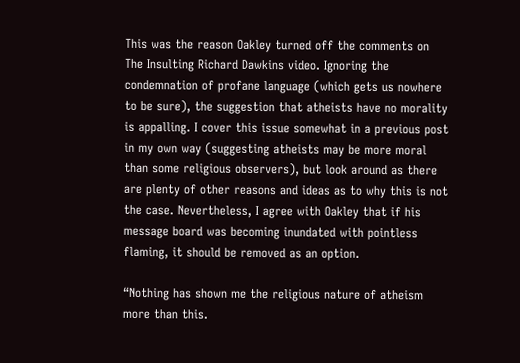This was the reason Oakley turned off the comments on The Insulting Richard Dawkins video. Ignoring the condemnation of profane language (which gets us nowhere to be sure), the suggestion that atheists have no morality is appalling. I cover this issue somewhat in a previous post in my own way (suggesting atheists may be more moral than some religious observers), but look around as there are plenty of other reasons and ideas as to why this is not the case. Nevertheless, I agree with Oakley that if his message board was becoming inundated with pointless flaming, it should be removed as an option.

“Nothing has shown me the religious nature of atheism more than this.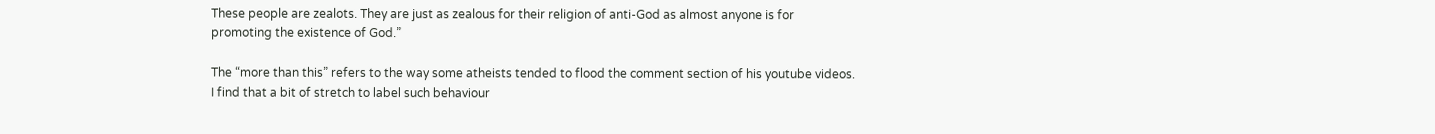These people are zealots. They are just as zealous for their religion of anti-God as almost anyone is for promoting the existence of God.”

The “more than this” refers to the way some atheists tended to flood the comment section of his youtube videos. I find that a bit of stretch to label such behaviour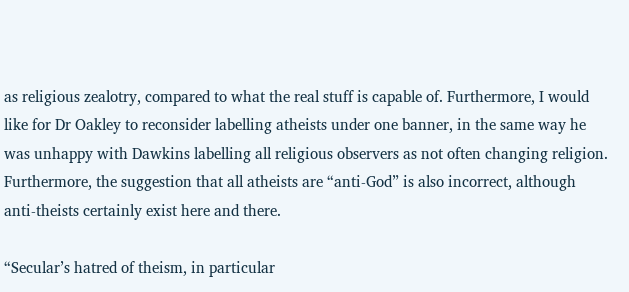as religious zealotry, compared to what the real stuff is capable of. Furthermore, I would like for Dr Oakley to reconsider labelling atheists under one banner, in the same way he was unhappy with Dawkins labelling all religious observers as not often changing religion. Furthermore, the suggestion that all atheists are “anti-God” is also incorrect, although anti-theists certainly exist here and there.

“Secular’s hatred of theism, in particular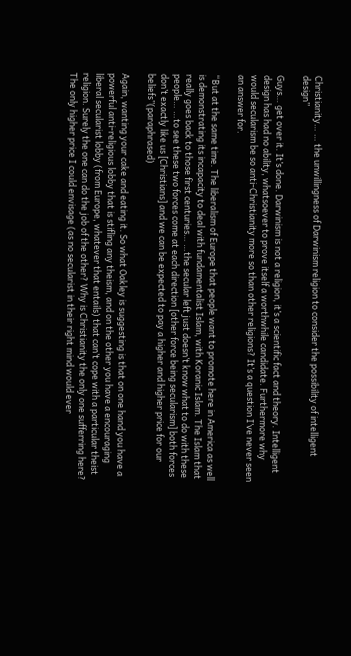Christianity… … the unwillingness of Darwinism religion to consider the possibility of intelligent design”

Guys… get over it. It’s done. Darwinism is not a religion, it’s a scientific fact and theory. Intelligent design has had no ability, whatsoever to prove itself a worthwhile candidate. Furthermore why would secularism be so anti-Christianity more so than other religions? It’s a question I’ve never seen an answer for.

“But at the same time. The liberalism of Europe that people want to promote here in America as well is demonstrating its incapacity to deal with fundamentalist Islam, with Koranic Islam. The Islam that really goes back to those first centuries… …the secular left just doesn’t know what to do with these people… …to see these two forces come at each direction [other force being secularism] both forces don’t exactly like us [Christians] and we can be expected to pay a higher and higher price for our beliefs”(paraphrased)

Again, wanting your cake and eating it. So what Oakley is suggesting is that on one hand you have a powerful anti-religious lobby that is stifling any theism, and on the other you have a encouraging liberal secularist lobby (from Europe, whatever that entails) that can’t cope with a particular theist religion. Surely the one can do the job of the other? Why is Christianity the only one sufferring here? The only higher price I could envisage (as no secularist in their right mind would ever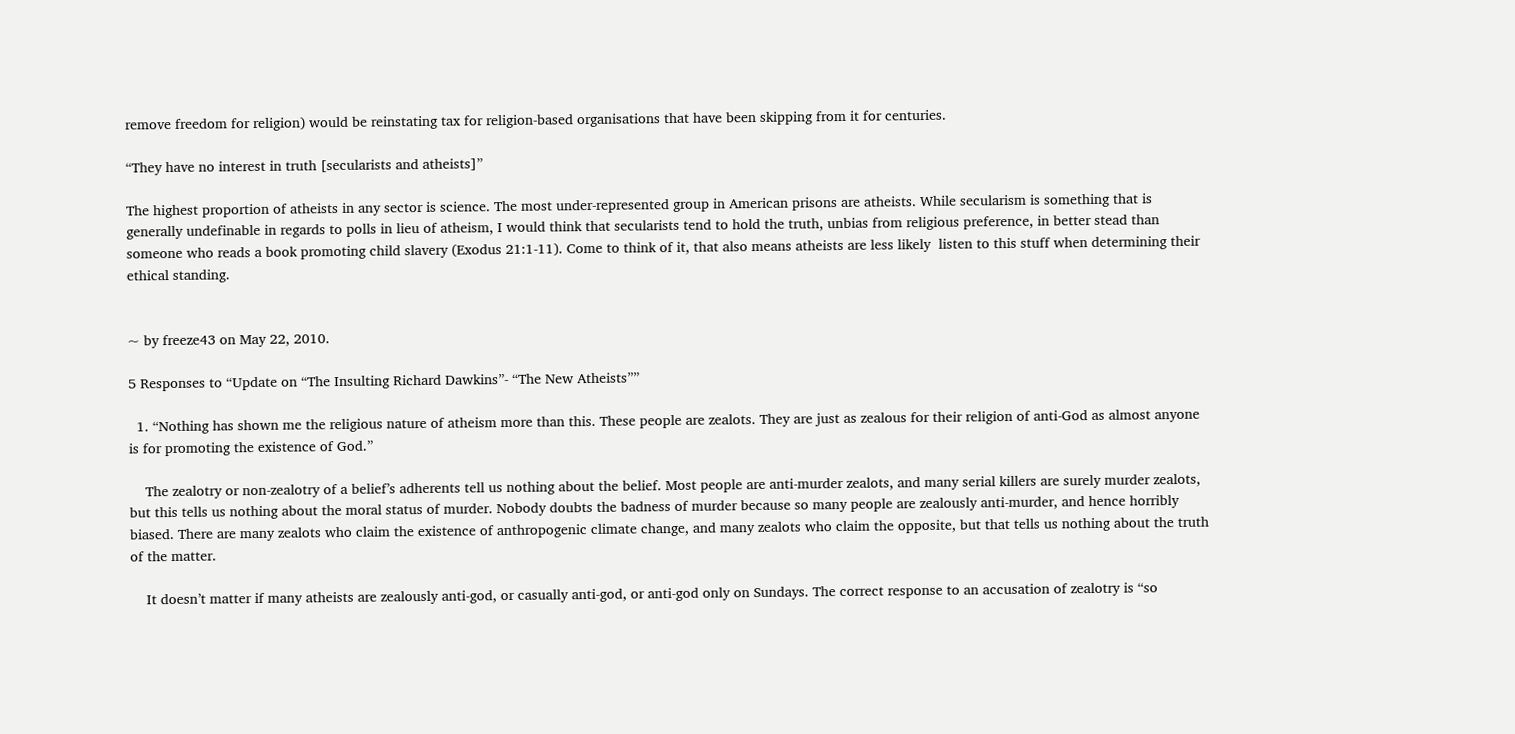remove freedom for religion) would be reinstating tax for religion-based organisations that have been skipping from it for centuries.

“They have no interest in truth [secularists and atheists]”

The highest proportion of atheists in any sector is science. The most under-represented group in American prisons are atheists. While secularism is something that is generally undefinable in regards to polls in lieu of atheism, I would think that secularists tend to hold the truth, unbias from religious preference, in better stead than someone who reads a book promoting child slavery (Exodus 21:1-11). Come to think of it, that also means atheists are less likely  listen to this stuff when determining their ethical standing.


~ by freeze43 on May 22, 2010.

5 Responses to “Update on “The Insulting Richard Dawkins”- “The New Atheists””

  1. “Nothing has shown me the religious nature of atheism more than this. These people are zealots. They are just as zealous for their religion of anti-God as almost anyone is for promoting the existence of God.”

    The zealotry or non-zealotry of a belief’s adherents tell us nothing about the belief. Most people are anti-murder zealots, and many serial killers are surely murder zealots, but this tells us nothing about the moral status of murder. Nobody doubts the badness of murder because so many people are zealously anti-murder, and hence horribly biased. There are many zealots who claim the existence of anthropogenic climate change, and many zealots who claim the opposite, but that tells us nothing about the truth of the matter.

    It doesn’t matter if many atheists are zealously anti-god, or casually anti-god, or anti-god only on Sundays. The correct response to an accusation of zealotry is “so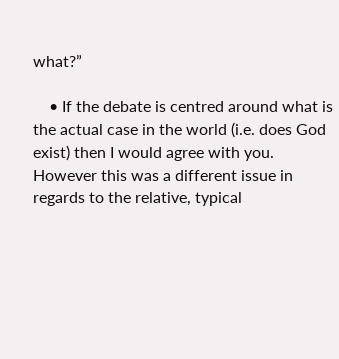what?”

    • If the debate is centred around what is the actual case in the world (i.e. does God exist) then I would agree with you. However this was a different issue in regards to the relative, typical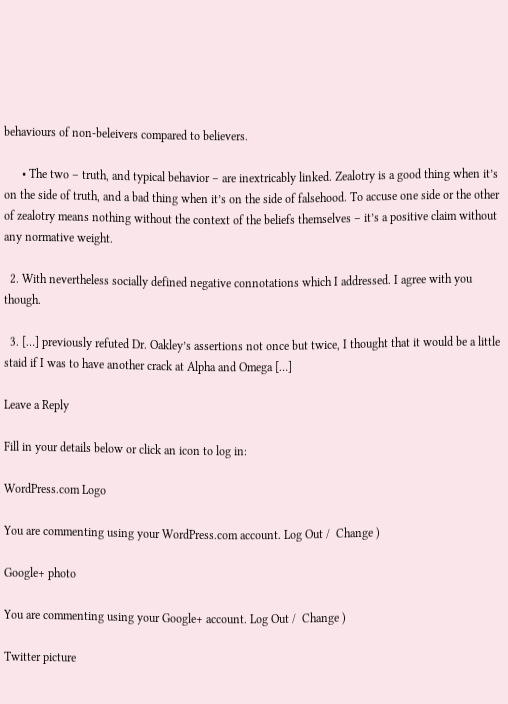behaviours of non-beleivers compared to believers.

      • The two – truth, and typical behavior – are inextricably linked. Zealotry is a good thing when it’s on the side of truth, and a bad thing when it’s on the side of falsehood. To accuse one side or the other of zealotry means nothing without the context of the beliefs themselves – it’s a positive claim without any normative weight.

  2. With nevertheless socially defined negative connotations which I addressed. I agree with you though.

  3. […] previously refuted Dr. Oakley’s assertions not once but twice, I thought that it would be a little staid if I was to have another crack at Alpha and Omega […]

Leave a Reply

Fill in your details below or click an icon to log in:

WordPress.com Logo

You are commenting using your WordPress.com account. Log Out /  Change )

Google+ photo

You are commenting using your Google+ account. Log Out /  Change )

Twitter picture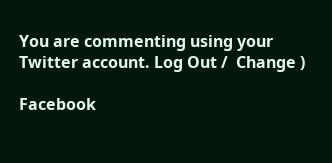You are commenting using your Twitter account. Log Out /  Change )

Facebook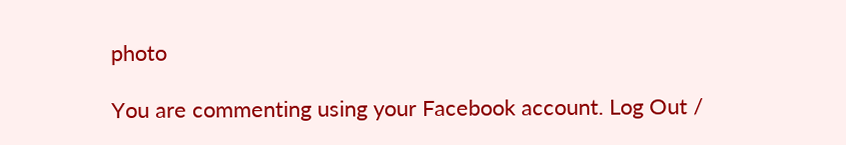photo

You are commenting using your Facebook account. Log Out /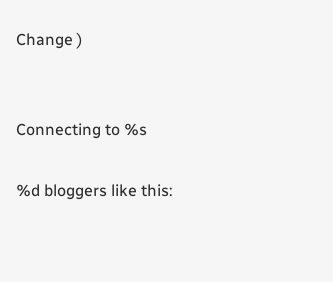Change )


Connecting to %s

%d bloggers like this: